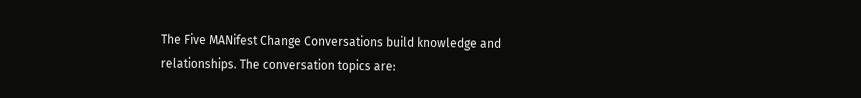The Five MANifest Change Conversations build knowledge and relationships. The conversation topics are: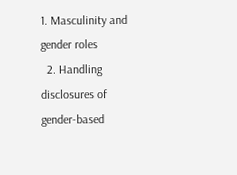1. Masculinity and gender roles
  2. Handling disclosures of gender-based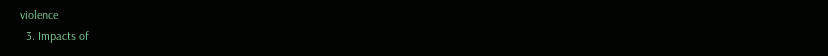violence
  3. Impacts of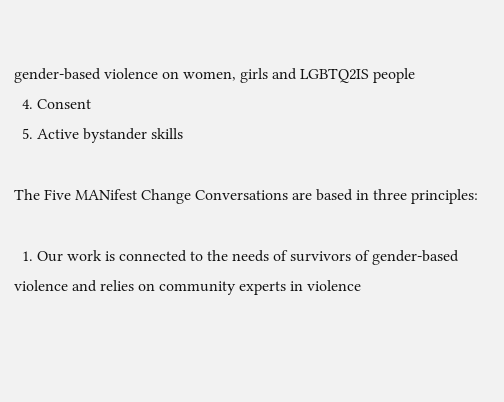gender-based violence on women, girls and LGBTQ2IS people
  4. Consent
  5. Active bystander skills

The Five MANifest Change Conversations are based in three principles:

  1. Our work is connected to the needs of survivors of gender-based violence and relies on community experts in violence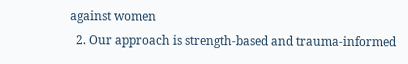against women
  2. Our approach is strength-based and trauma-informed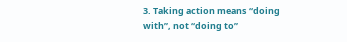3. Taking action means “doing with”, not “doing to”